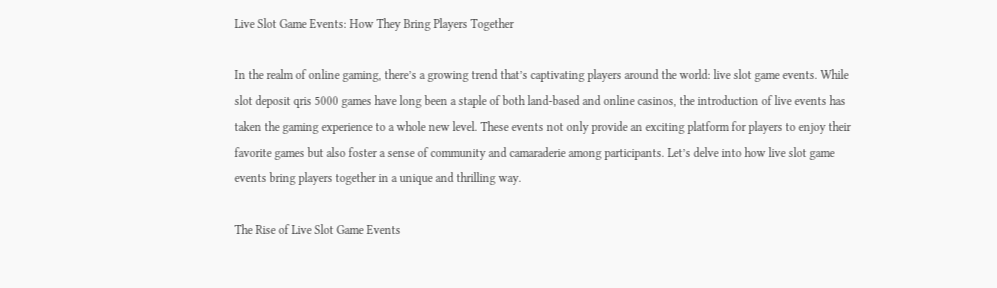Live Slot Game Events: How They Bring Players Together

In the realm of online gaming, there’s a growing trend that’s captivating players around the world: live slot game events. While slot deposit qris 5000 games have long been a staple of both land-based and online casinos, the introduction of live events has taken the gaming experience to a whole new level. These events not only provide an exciting platform for players to enjoy their favorite games but also foster a sense of community and camaraderie among participants. Let’s delve into how live slot game events bring players together in a unique and thrilling way.

The Rise of Live Slot Game Events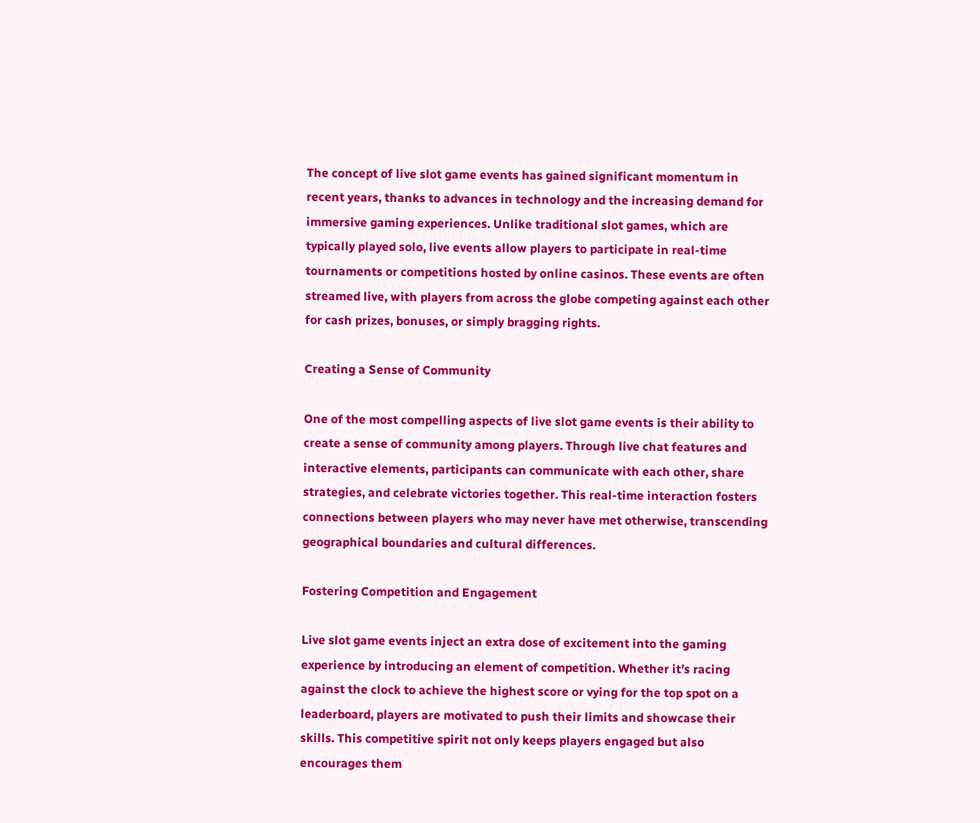The concept of live slot game events has gained significant momentum in recent years, thanks to advances in technology and the increasing demand for immersive gaming experiences. Unlike traditional slot games, which are typically played solo, live events allow players to participate in real-time tournaments or competitions hosted by online casinos. These events are often streamed live, with players from across the globe competing against each other for cash prizes, bonuses, or simply bragging rights.

Creating a Sense of Community

One of the most compelling aspects of live slot game events is their ability to create a sense of community among players. Through live chat features and interactive elements, participants can communicate with each other, share strategies, and celebrate victories together. This real-time interaction fosters connections between players who may never have met otherwise, transcending geographical boundaries and cultural differences.

Fostering Competition and Engagement

Live slot game events inject an extra dose of excitement into the gaming experience by introducing an element of competition. Whether it’s racing against the clock to achieve the highest score or vying for the top spot on a leaderboard, players are motivated to push their limits and showcase their skills. This competitive spirit not only keeps players engaged but also encourages them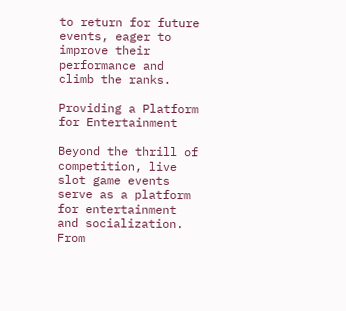to return for future events, eager to improve their performance and climb the ranks.

Providing a Platform for Entertainment

Beyond the thrill of competition, live slot game events serve as a platform for entertainment and socialization. From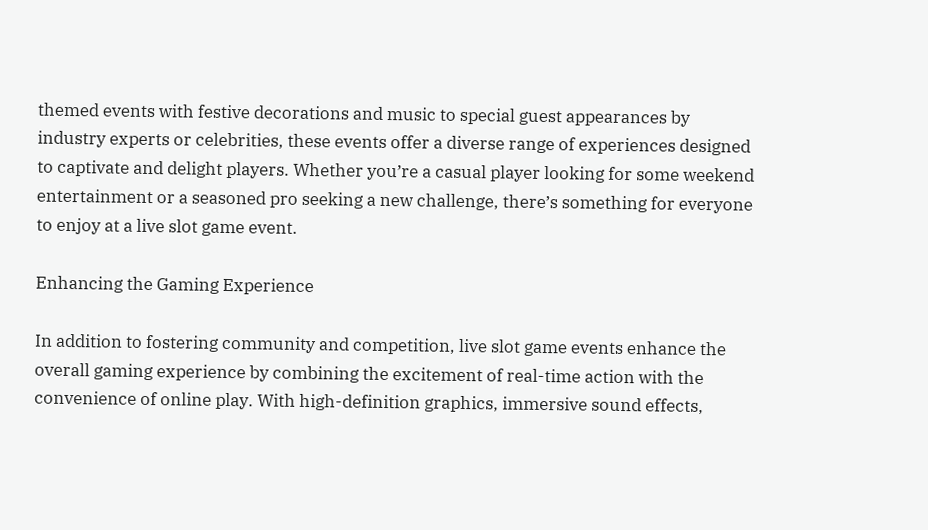themed events with festive decorations and music to special guest appearances by industry experts or celebrities, these events offer a diverse range of experiences designed to captivate and delight players. Whether you’re a casual player looking for some weekend entertainment or a seasoned pro seeking a new challenge, there’s something for everyone to enjoy at a live slot game event.

Enhancing the Gaming Experience

In addition to fostering community and competition, live slot game events enhance the overall gaming experience by combining the excitement of real-time action with the convenience of online play. With high-definition graphics, immersive sound effects,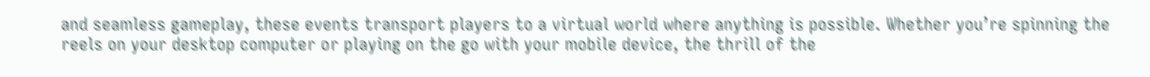and seamless gameplay, these events transport players to a virtual world where anything is possible. Whether you’re spinning the reels on your desktop computer or playing on the go with your mobile device, the thrill of the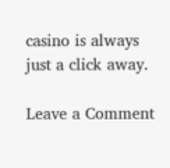casino is always just a click away.

Leave a Comment